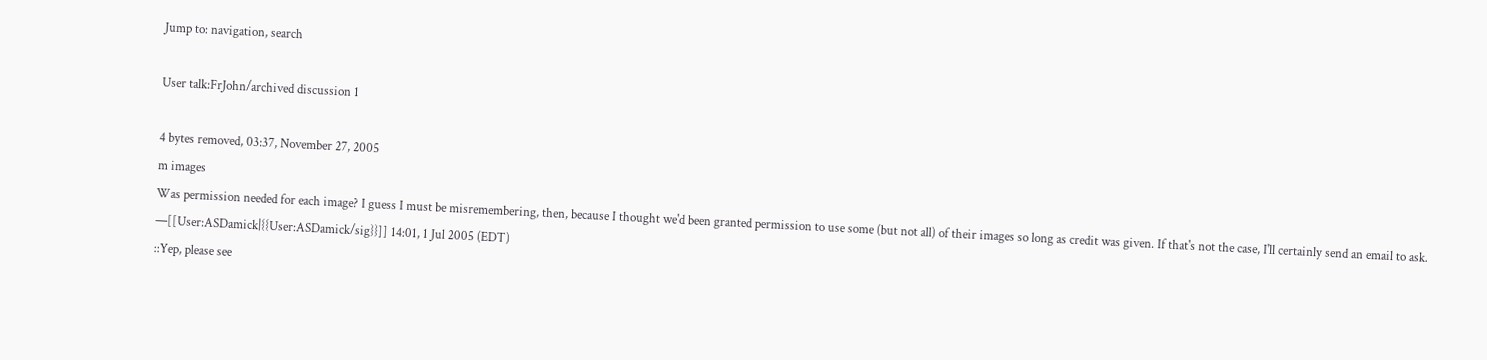Jump to: navigation, search

User talk:FrJohn/archived discussion 1

4 bytes removed, 03:37, November 27, 2005
m images
Was permission needed for each image? I guess I must be misremembering, then, because I thought we'd been granted permission to use some (but not all) of their images so long as credit was given. If that's not the case, I'll certainly send an email to ask. —[[User:ASDamick|{{User:ASDamick/sig}}]] 14:01, 1 Jul 2005 (EDT)
::Yep, please see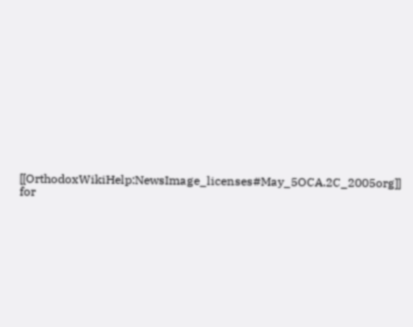[[OrthodoxWikiHelp:NewsImage_licenses#May_5OCA.2C_2005org]] for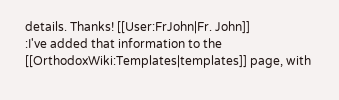details. Thanks! [[User:FrJohn|Fr. John]]
:I've added that information to the [[OrthodoxWiki:Templates|templates]] page, with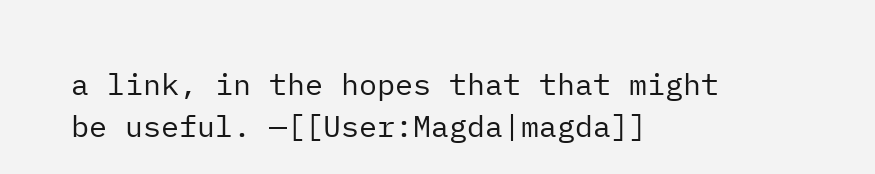a link, in the hopes that that might be useful. —[[User:Magda|magda]]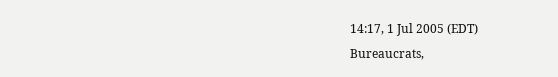14:17, 1 Jul 2005 (EDT)
Bureaucrats,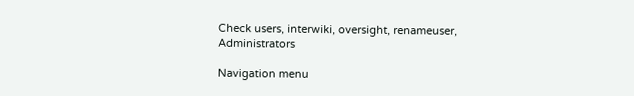Check users, interwiki, oversight, renameuser, Administrators

Navigation menu